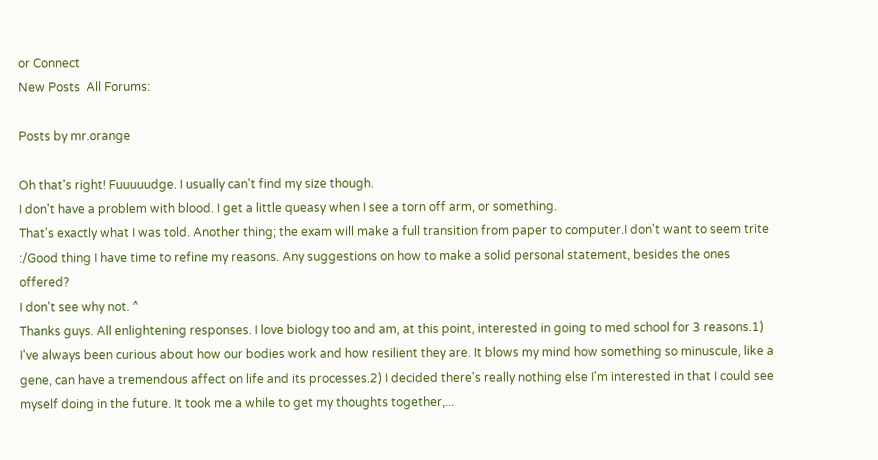or Connect
New Posts  All Forums:

Posts by mr.orange

Oh that's right! Fuuuuudge. I usually can't find my size though.
I don't have a problem with blood. I get a little queasy when I see a torn off arm, or something.
That's exactly what I was told. Another thing; the exam will make a full transition from paper to computer.I don't want to seem trite :/Good thing I have time to refine my reasons. Any suggestions on how to make a solid personal statement, besides the ones offered?
I don't see why not. ^
Thanks guys. All enlightening responses. I love biology too and am, at this point, interested in going to med school for 3 reasons.1) I've always been curious about how our bodies work and how resilient they are. It blows my mind how something so minuscule, like a gene, can have a tremendous affect on life and its processes.2) I decided there's really nothing else I'm interested in that I could see myself doing in the future. It took me a while to get my thoughts together,...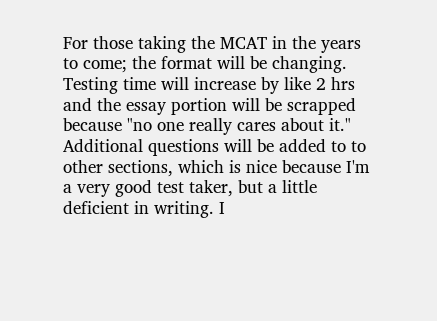For those taking the MCAT in the years to come; the format will be changing. Testing time will increase by like 2 hrs and the essay portion will be scrapped because "no one really cares about it." Additional questions will be added to to other sections, which is nice because I'm a very good test taker, but a little deficient in writing. I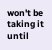won't be taking it until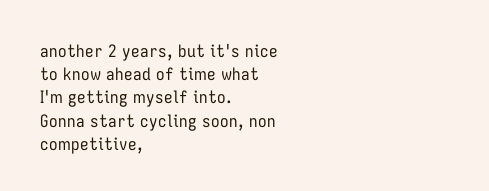another 2 years, but it's nice to know ahead of time what I'm getting myself into.
Gonna start cycling soon, non competitive,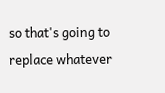so that's going to replace whatever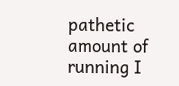pathetic amount of running I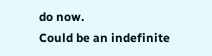do now.
Could be an indefinite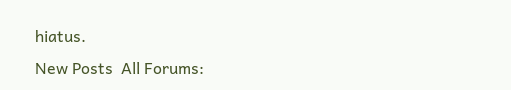hiatus.
New Posts  All Forums: